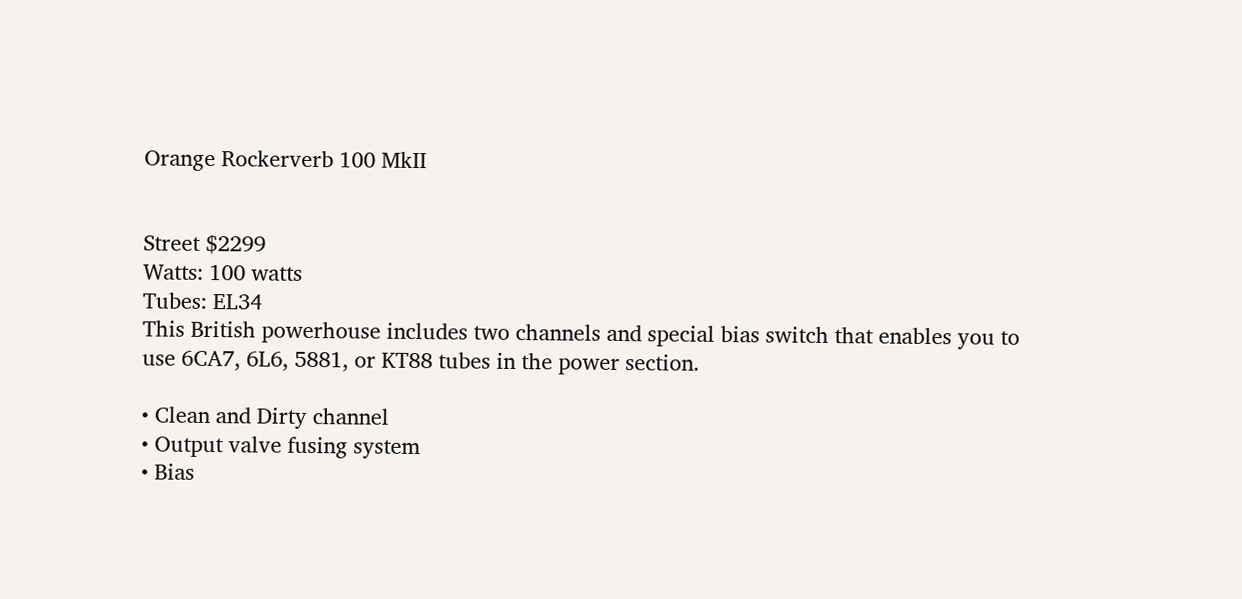Orange Rockerverb 100 MkII


Street $2299
Watts: 100 watts
Tubes: EL34
This British powerhouse includes two channels and special bias switch that enables you to use 6CA7, 6L6, 5881, or KT88 tubes in the power section.

• Clean and Dirty channel
• Output valve fusing system
• Bias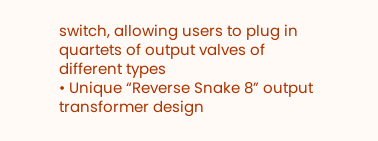switch, allowing users to plug in quartets of output valves of different types
• Unique “Reverse Snake 8” output transformer design